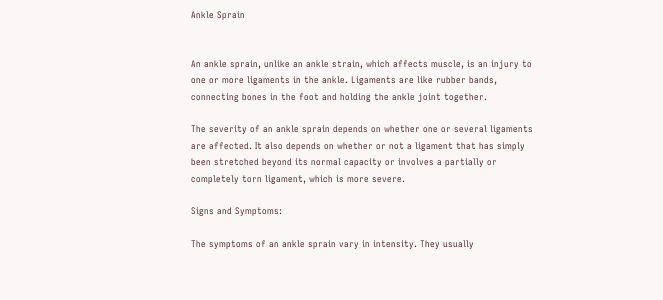Ankle Sprain


An ankle sprain, unlike an ankle strain, which affects muscle, is an injury to one or more ligaments in the ankle. Ligaments are like rubber bands, connecting bones in the foot and holding the ankle joint together.

The severity of an ankle sprain depends on whether one or several ligaments are affected. It also depends on whether or not a ligament that has simply been stretched beyond its normal capacity or involves a partially or completely torn ligament, which is more severe.

Signs and Symptoms:

The symptoms of an ankle sprain vary in intensity. They usually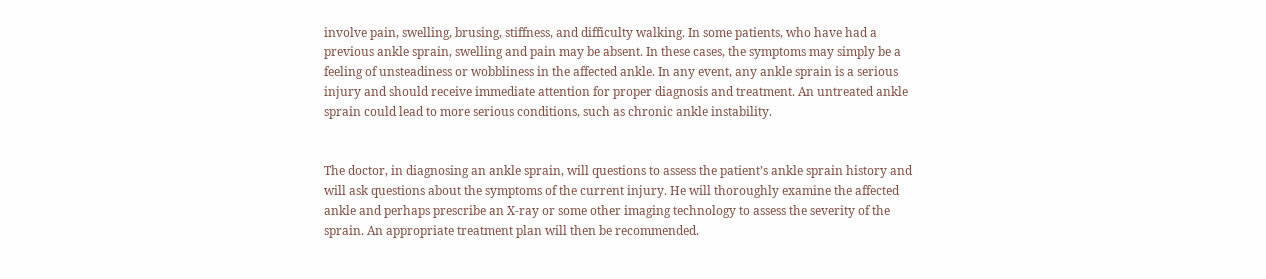involve pain, swelling, brusing, stiffness, and difficulty walking. In some patients, who have had a previous ankle sprain, swelling and pain may be absent. In these cases, the symptoms may simply be a feeling of unsteadiness or wobbliness in the affected ankle. In any event, any ankle sprain is a serious injury and should receive immediate attention for proper diagnosis and treatment. An untreated ankle sprain could lead to more serious conditions, such as chronic ankle instability.


The doctor, in diagnosing an ankle sprain, will questions to assess the patient’s ankle sprain history and will ask questions about the symptoms of the current injury. He will thoroughly examine the affected ankle and perhaps prescribe an X-ray or some other imaging technology to assess the severity of the sprain. An appropriate treatment plan will then be recommended.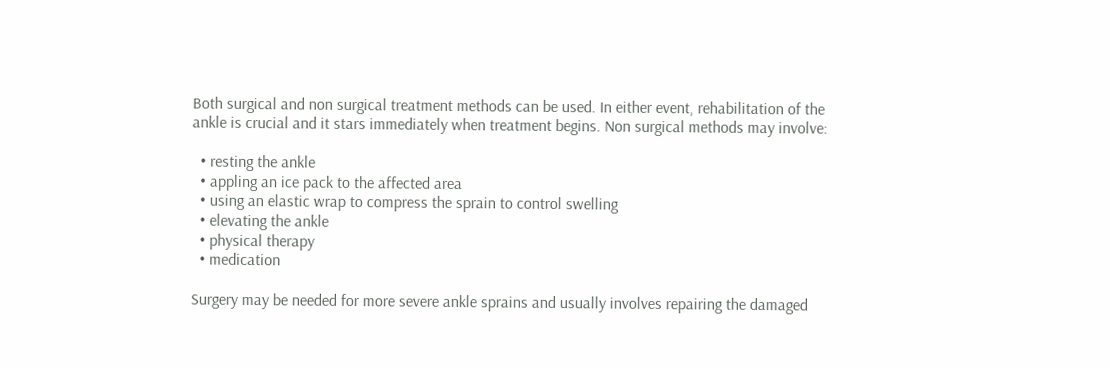Both surgical and non surgical treatment methods can be used. In either event, rehabilitation of the ankle is crucial and it stars immediately when treatment begins. Non surgical methods may involve:

  • resting the ankle
  • appling an ice pack to the affected area
  • using an elastic wrap to compress the sprain to control swelling
  • elevating the ankle
  • physical therapy
  • medication

Surgery may be needed for more severe ankle sprains and usually involves repairing the damaged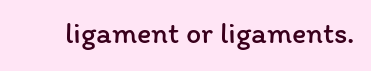ligament or ligaments.